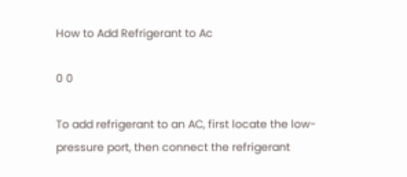How to Add Refrigerant to Ac

0 0

To add refrigerant to an AC, first locate the low-pressure port, then connect the refrigerant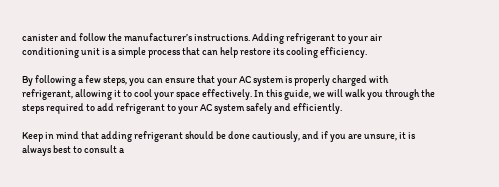canister and follow the manufacturer’s instructions. Adding refrigerant to your air conditioning unit is a simple process that can help restore its cooling efficiency.

By following a few steps, you can ensure that your AC system is properly charged with refrigerant, allowing it to cool your space effectively. In this guide, we will walk you through the steps required to add refrigerant to your AC system safely and efficiently.

Keep in mind that adding refrigerant should be done cautiously, and if you are unsure, it is always best to consult a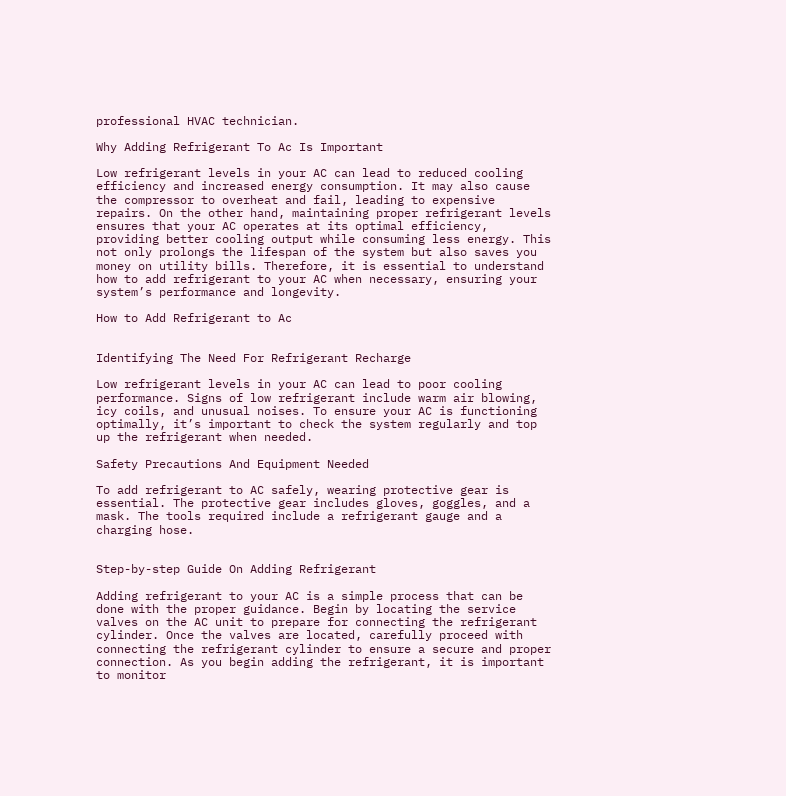professional HVAC technician.

Why Adding Refrigerant To Ac Is Important

Low refrigerant levels in your AC can lead to reduced cooling efficiency and increased energy consumption. It may also cause the compressor to overheat and fail, leading to expensive repairs. On the other hand, maintaining proper refrigerant levels ensures that your AC operates at its optimal efficiency, providing better cooling output while consuming less energy. This not only prolongs the lifespan of the system but also saves you money on utility bills. Therefore, it is essential to understand how to add refrigerant to your AC when necessary, ensuring your system’s performance and longevity.

How to Add Refrigerant to Ac


Identifying The Need For Refrigerant Recharge

Low refrigerant levels in your AC can lead to poor cooling performance. Signs of low refrigerant include warm air blowing, icy coils, and unusual noises. To ensure your AC is functioning optimally, it’s important to check the system regularly and top up the refrigerant when needed.

Safety Precautions And Equipment Needed

To add refrigerant to AC safely, wearing protective gear is essential. The protective gear includes gloves, goggles, and a mask. The tools required include a refrigerant gauge and a charging hose.


Step-by-step Guide On Adding Refrigerant

Adding refrigerant to your AC is a simple process that can be done with the proper guidance. Begin by locating the service valves on the AC unit to prepare for connecting the refrigerant cylinder. Once the valves are located, carefully proceed with connecting the refrigerant cylinder to ensure a secure and proper connection. As you begin adding the refrigerant, it is important to monitor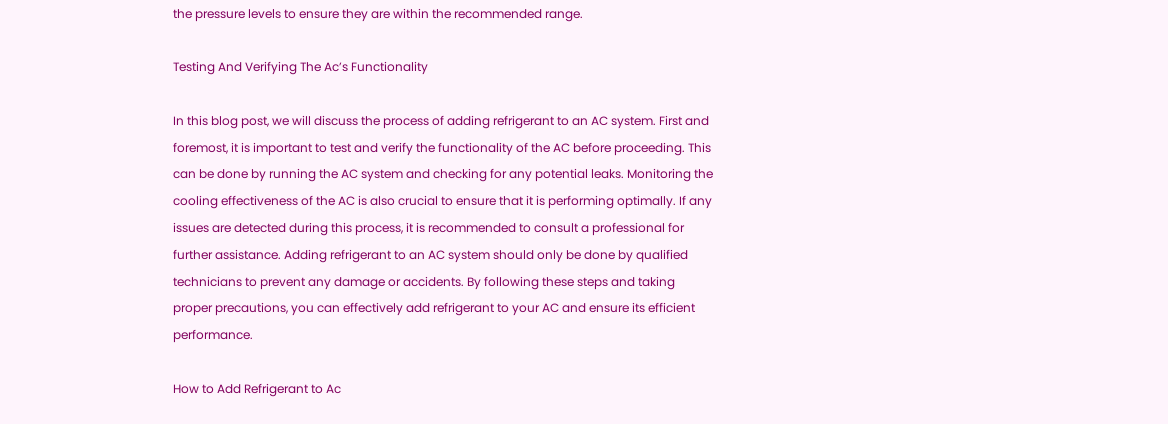the pressure levels to ensure they are within the recommended range.

Testing And Verifying The Ac’s Functionality

In this blog post, we will discuss the process of adding refrigerant to an AC system. First and foremost, it is important to test and verify the functionality of the AC before proceeding. This can be done by running the AC system and checking for any potential leaks. Monitoring the cooling effectiveness of the AC is also crucial to ensure that it is performing optimally. If any issues are detected during this process, it is recommended to consult a professional for further assistance. Adding refrigerant to an AC system should only be done by qualified technicians to prevent any damage or accidents. By following these steps and taking proper precautions, you can effectively add refrigerant to your AC and ensure its efficient performance.

How to Add Refrigerant to Ac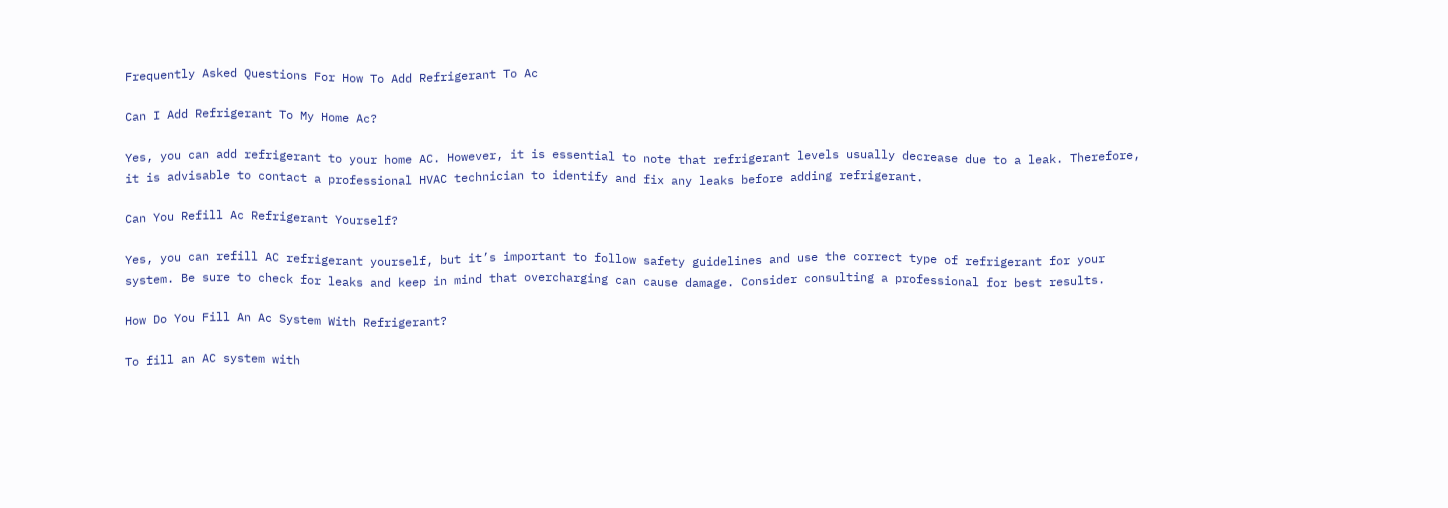Frequently Asked Questions For How To Add Refrigerant To Ac

Can I Add Refrigerant To My Home Ac?

Yes, you can add refrigerant to your home AC. However, it is essential to note that refrigerant levels usually decrease due to a leak. Therefore, it is advisable to contact a professional HVAC technician to identify and fix any leaks before adding refrigerant.

Can You Refill Ac Refrigerant Yourself?

Yes, you can refill AC refrigerant yourself, but it’s important to follow safety guidelines and use the correct type of refrigerant for your system. Be sure to check for leaks and keep in mind that overcharging can cause damage. Consider consulting a professional for best results.

How Do You Fill An Ac System With Refrigerant?

To fill an AC system with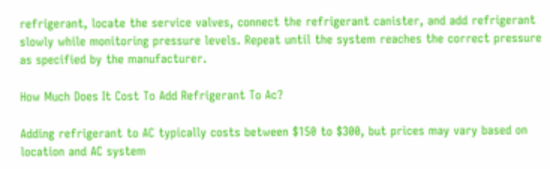refrigerant, locate the service valves, connect the refrigerant canister, and add refrigerant slowly while monitoring pressure levels. Repeat until the system reaches the correct pressure as specified by the manufacturer.

How Much Does It Cost To Add Refrigerant To Ac?

Adding refrigerant to AC typically costs between $150 to $300, but prices may vary based on location and AC system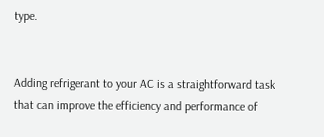type.


Adding refrigerant to your AC is a straightforward task that can improve the efficiency and performance of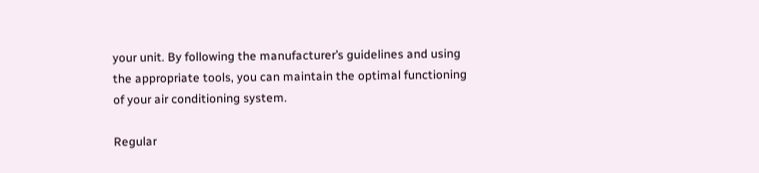your unit. By following the manufacturer’s guidelines and using the appropriate tools, you can maintain the optimal functioning of your air conditioning system.

Regular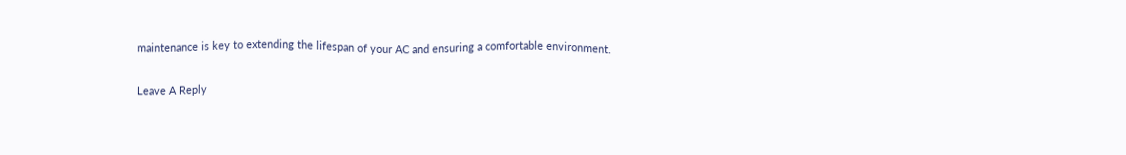maintenance is key to extending the lifespan of your AC and ensuring a comfortable environment.

Leave A Reply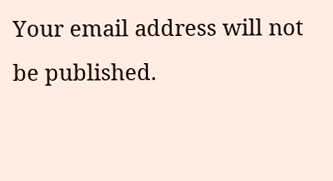Your email address will not be published.